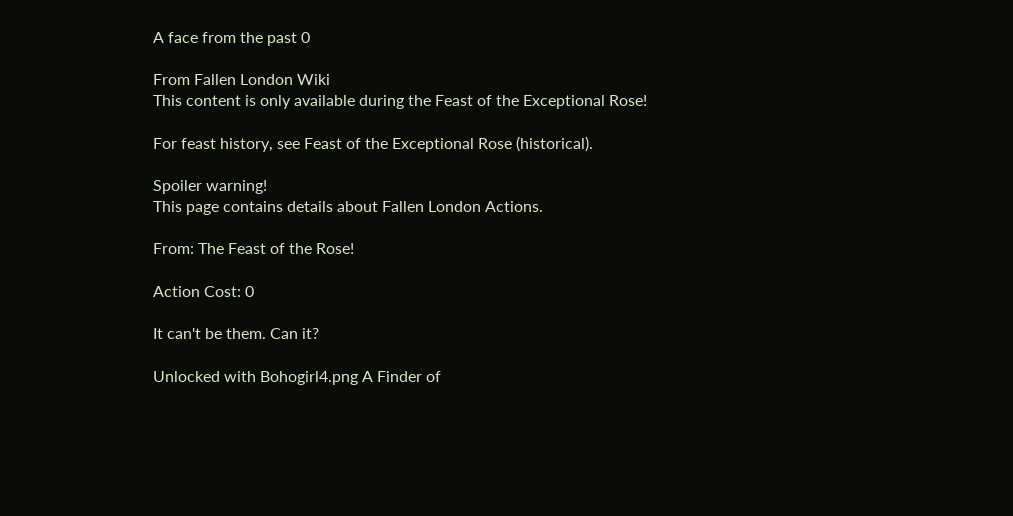A face from the past 0

From Fallen London Wiki
This content is only available during the Feast of the Exceptional Rose!

For feast history, see Feast of the Exceptional Rose (historical).

Spoiler warning!
This page contains details about Fallen London Actions.

From: The Feast of the Rose!

Action Cost: 0

It can't be them. Can it?

Unlocked with Bohogirl4.png A Finder of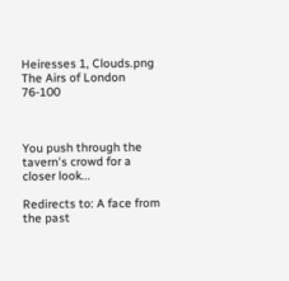Heiresses 1, Clouds.png The Airs of London 76-100



You push through the tavern's crowd for a closer look...

Redirects to: A face from the past